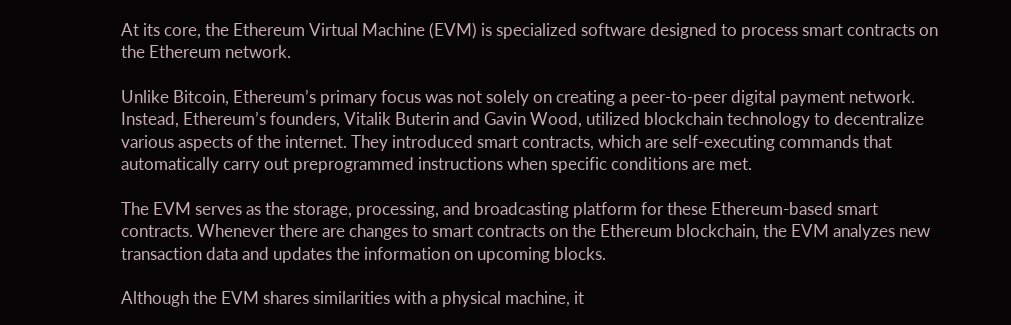At its core, the Ethereum Virtual Machine (EVM) is specialized software designed to process smart contracts on the Ethereum network.

Unlike Bitcoin, Ethereum’s primary focus was not solely on creating a peer-to-peer digital payment network. Instead, Ethereum’s founders, Vitalik Buterin and Gavin Wood, utilized blockchain technology to decentralize various aspects of the internet. They introduced smart contracts, which are self-executing commands that automatically carry out preprogrammed instructions when specific conditions are met.

The EVM serves as the storage, processing, and broadcasting platform for these Ethereum-based smart contracts. Whenever there are changes to smart contracts on the Ethereum blockchain, the EVM analyzes new transaction data and updates the information on upcoming blocks.

Although the EVM shares similarities with a physical machine, it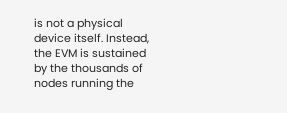is not a physical device itself. Instead, the EVM is sustained by the thousands of nodes running the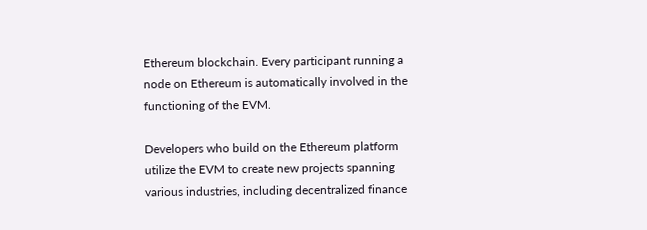Ethereum blockchain. Every participant running a node on Ethereum is automatically involved in the functioning of the EVM.

Developers who build on the Ethereum platform utilize the EVM to create new projects spanning various industries, including decentralized finance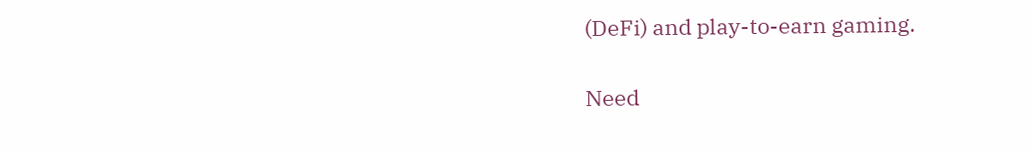(DeFi) and play-to-earn gaming.

Need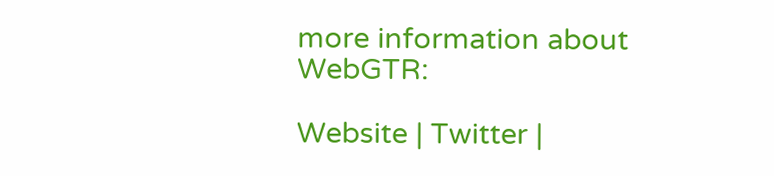more information about WebGTR:

Website | Twitter |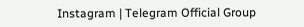Instagram | Telegram Official Group